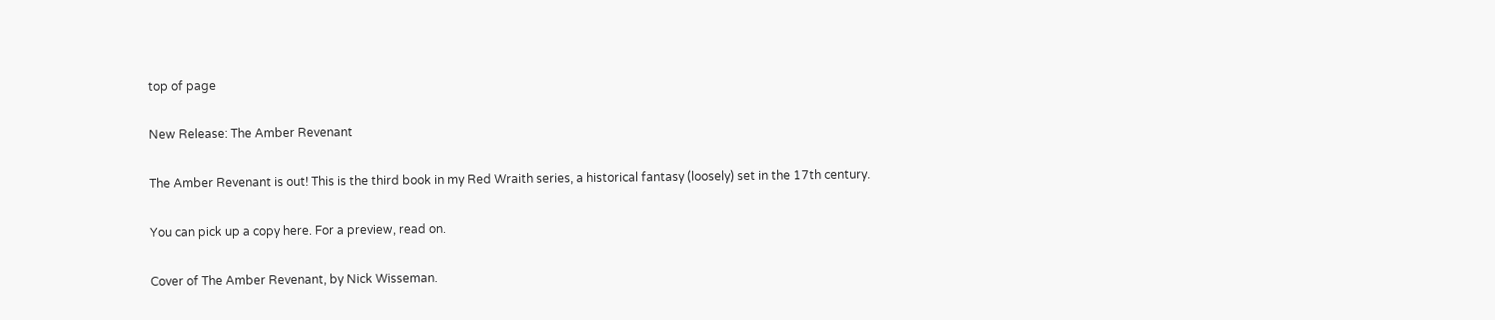top of page

New Release: The Amber Revenant

The Amber Revenant is out! This is the third book in my Red Wraith series, a historical fantasy (loosely) set in the 17th century.

You can pick up a copy here. For a preview, read on.

Cover of The Amber Revenant, by Nick Wisseman.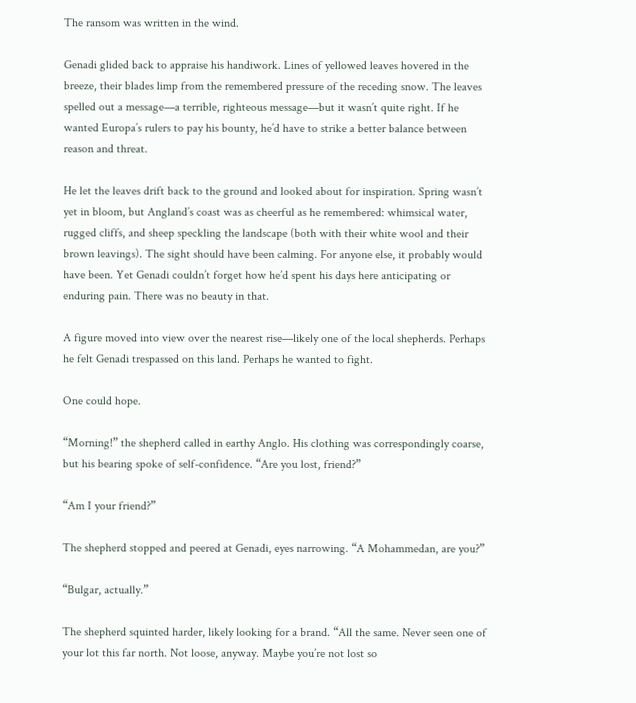The ransom was written in the wind.

Genadi glided back to appraise his handiwork. Lines of yellowed leaves hovered in the breeze, their blades limp from the remembered pressure of the receding snow. The leaves spelled out a message—a terrible, righteous message—but it wasn’t quite right. If he wanted Europa’s rulers to pay his bounty, he’d have to strike a better balance between reason and threat.

He let the leaves drift back to the ground and looked about for inspiration. Spring wasn’t yet in bloom, but Angland’s coast was as cheerful as he remembered: whimsical water, rugged cliffs, and sheep speckling the landscape (both with their white wool and their brown leavings). The sight should have been calming. For anyone else, it probably would have been. Yet Genadi couldn’t forget how he’d spent his days here anticipating or enduring pain. There was no beauty in that.

A figure moved into view over the nearest rise—likely one of the local shepherds. Perhaps he felt Genadi trespassed on this land. Perhaps he wanted to fight.

One could hope.

“Morning!” the shepherd called in earthy Anglo. His clothing was correspondingly coarse, but his bearing spoke of self-confidence. “Are you lost, friend?”

“Am I your friend?”

The shepherd stopped and peered at Genadi, eyes narrowing. “A Mohammedan, are you?”

“Bulgar, actually.”

The shepherd squinted harder, likely looking for a brand. “All the same. Never seen one of your lot this far north. Not loose, anyway. Maybe you’re not lost so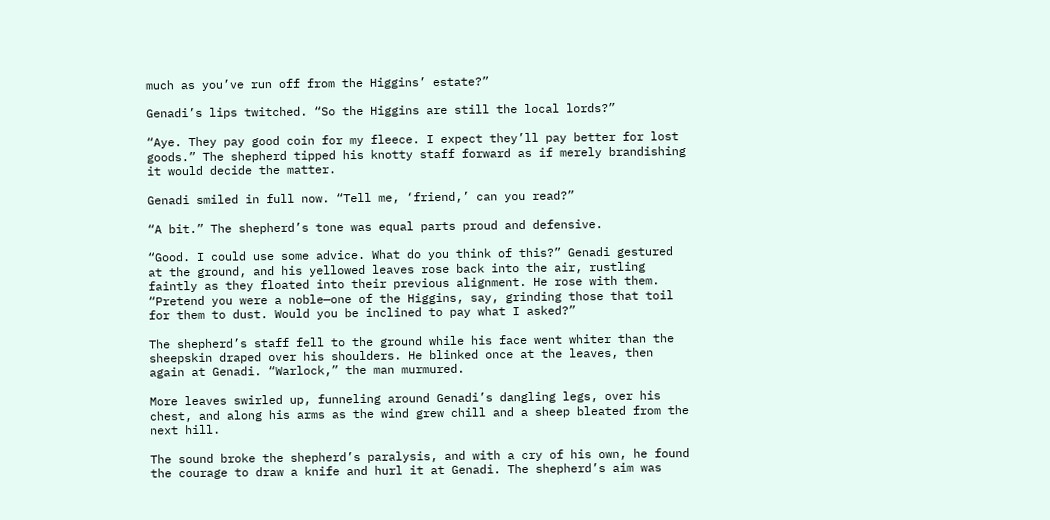much as you’ve run off from the Higgins’ estate?”

Genadi’s lips twitched. “So the Higgins are still the local lords?”

“Aye. They pay good coin for my fleece. I expect they’ll pay better for lost goods.” The shepherd tipped his knotty staff forward as if merely brandishing it would decide the matter.

Genadi smiled in full now. “Tell me, ‘friend,’ can you read?”

“A bit.” The shepherd’s tone was equal parts proud and defensive.

“Good. I could use some advice. What do you think of this?” Genadi gestured at the ground, and his yellowed leaves rose back into the air, rustling faintly as they floated into their previous alignment. He rose with them. “Pretend you were a noble—one of the Higgins, say, grinding those that toil for them to dust. Would you be inclined to pay what I asked?”

The shepherd’s staff fell to the ground while his face went whiter than the sheepskin draped over his shoulders. He blinked once at the leaves, then again at Genadi. “Warlock,” the man murmured.

More leaves swirled up, funneling around Genadi’s dangling legs, over his chest, and along his arms as the wind grew chill and a sheep bleated from the next hill.

The sound broke the shepherd’s paralysis, and with a cry of his own, he found the courage to draw a knife and hurl it at Genadi. The shepherd’s aim was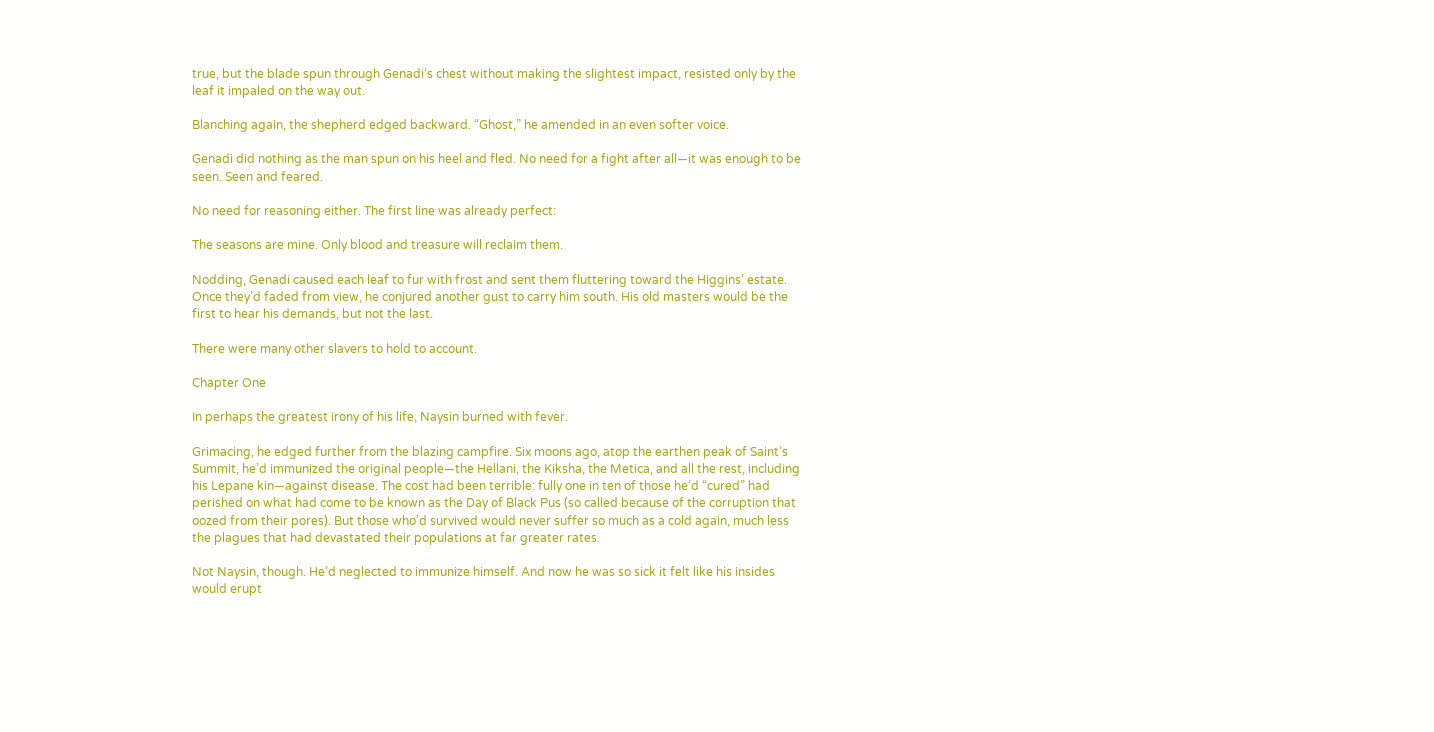true, but the blade spun through Genadi’s chest without making the slightest impact, resisted only by the leaf it impaled on the way out.

Blanching again, the shepherd edged backward. “Ghost,” he amended in an even softer voice.

Genadi did nothing as the man spun on his heel and fled. No need for a fight after all—it was enough to be seen. Seen and feared.

No need for reasoning either. The first line was already perfect:

The seasons are mine. Only blood and treasure will reclaim them.

Nodding, Genadi caused each leaf to fur with frost and sent them fluttering toward the Higgins’ estate. Once they’d faded from view, he conjured another gust to carry him south. His old masters would be the first to hear his demands, but not the last.

There were many other slavers to hold to account.

Chapter One

In perhaps the greatest irony of his life, Naysin burned with fever.

Grimacing, he edged further from the blazing campfire. Six moons ago, atop the earthen peak of Saint’s Summit, he’d immunized the original people—the Hellani, the Kiksha, the Metica, and all the rest, including his Lepane kin—against disease. The cost had been terrible: fully one in ten of those he’d “cured” had perished on what had come to be known as the Day of Black Pus (so called because of the corruption that oozed from their pores). But those who’d survived would never suffer so much as a cold again, much less the plagues that had devastated their populations at far greater rates.

Not Naysin, though. He’d neglected to immunize himself. And now he was so sick it felt like his insides would erupt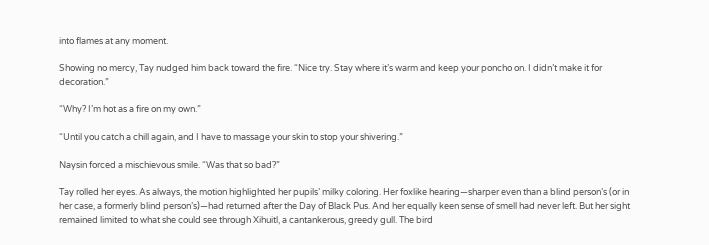into flames at any moment.

Showing no mercy, Tay nudged him back toward the fire. “Nice try. Stay where it’s warm and keep your poncho on. I didn’t make it for decoration.”

“Why? I’m hot as a fire on my own.”

“Until you catch a chill again, and I have to massage your skin to stop your shivering.”

Naysin forced a mischievous smile. “Was that so bad?”

Tay rolled her eyes. As always, the motion highlighted her pupils’ milky coloring. Her foxlike hearing—sharper even than a blind person’s (or in her case, a formerly blind person’s)—had returned after the Day of Black Pus. And her equally keen sense of smell had never left. But her sight remained limited to what she could see through Xihuitl, a cantankerous, greedy gull. The bird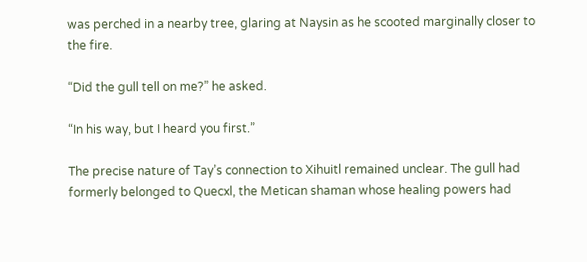was perched in a nearby tree, glaring at Naysin as he scooted marginally closer to the fire.

“Did the gull tell on me?” he asked.

“In his way, but I heard you first.”

The precise nature of Tay’s connection to Xihuitl remained unclear. The gull had formerly belonged to Quecxl, the Metican shaman whose healing powers had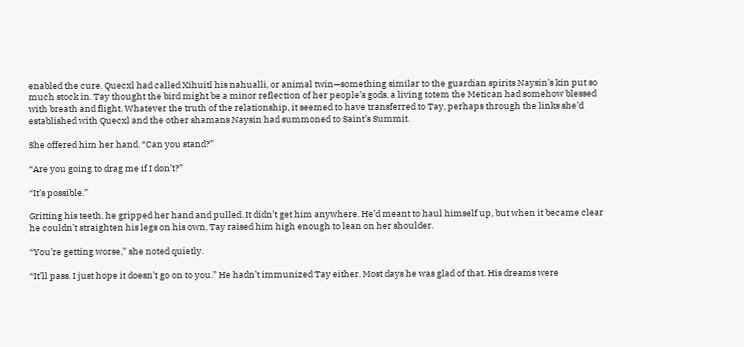enabled the cure. Quecxl had called Xihuitl his nahualli, or animal twin—something similar to the guardian spirits Naysin’s kin put so much stock in. Tay thought the bird might be a minor reflection of her people’s gods, a living totem the Metican had somehow blessed with breath and flight. Whatever the truth of the relationship, it seemed to have transferred to Tay, perhaps through the links she’d established with Quecxl and the other shamans Naysin had summoned to Saint’s Summit.

She offered him her hand. “Can you stand?”

“Are you going to drag me if I don’t?”

“It’s possible.”

Gritting his teeth, he gripped her hand and pulled. It didn’t get him anywhere. He’d meant to haul himself up, but when it became clear he couldn’t straighten his legs on his own, Tay raised him high enough to lean on her shoulder.

“You’re getting worse,” she noted quietly.

“It’ll pass. I just hope it doesn’t go on to you.” He hadn’t immunized Tay either. Most days he was glad of that. His dreams were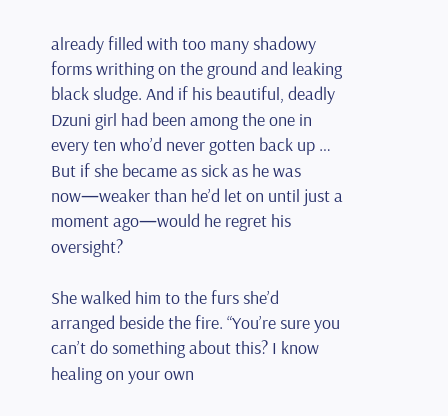already filled with too many shadowy forms writhing on the ground and leaking black sludge. And if his beautiful, deadly Dzuni girl had been among the one in every ten who’d never gotten back up … But if she became as sick as he was now—weaker than he’d let on until just a moment ago—would he regret his oversight?

She walked him to the furs she’d arranged beside the fire. “You’re sure you can’t do something about this? I know healing on your own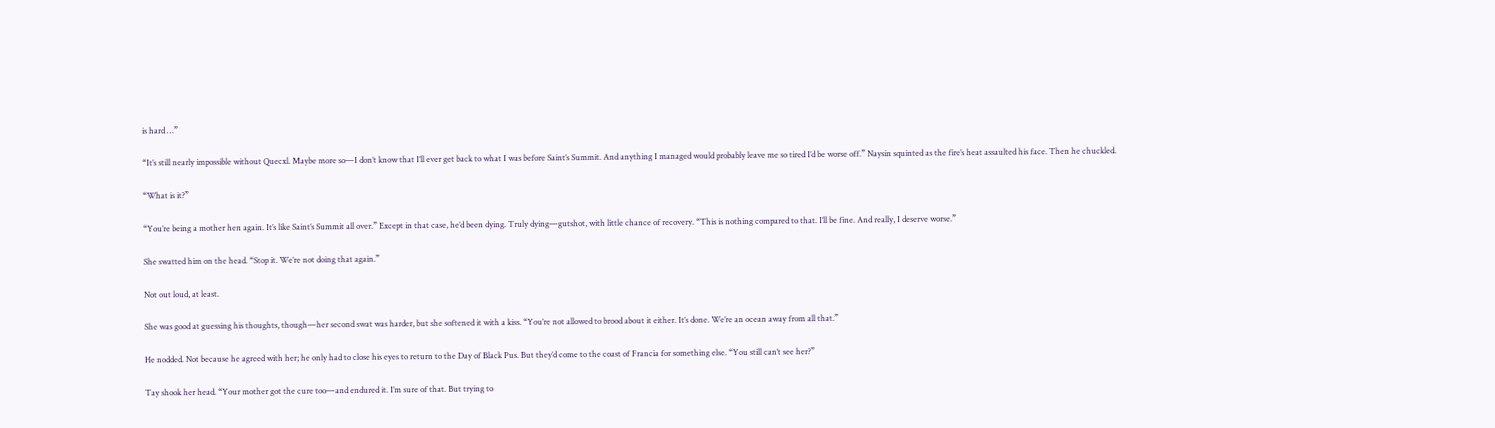is hard …”

“It’s still nearly impossible without Quecxl. Maybe more so—I don’t know that I’ll ever get back to what I was before Saint’s Summit. And anything I managed would probably leave me so tired I’d be worse off.” Naysin squinted as the fire’s heat assaulted his face. Then he chuckled.

“What is it?”

“You’re being a mother hen again. It’s like Saint’s Summit all over.” Except in that case, he’d been dying. Truly dying—gutshot, with little chance of recovery. “This is nothing compared to that. I’ll be fine. And really, I deserve worse.”

She swatted him on the head. “Stop it. We’re not doing that again.”

Not out loud, at least.

She was good at guessing his thoughts, though—her second swat was harder, but she softened it with a kiss. “You’re not allowed to brood about it either. It’s done. We’re an ocean away from all that.”

He nodded. Not because he agreed with her; he only had to close his eyes to return to the Day of Black Pus. But they’d come to the coast of Francia for something else. “You still can’t see her?”

Tay shook her head. “Your mother got the cure too—and endured it. I’m sure of that. But trying to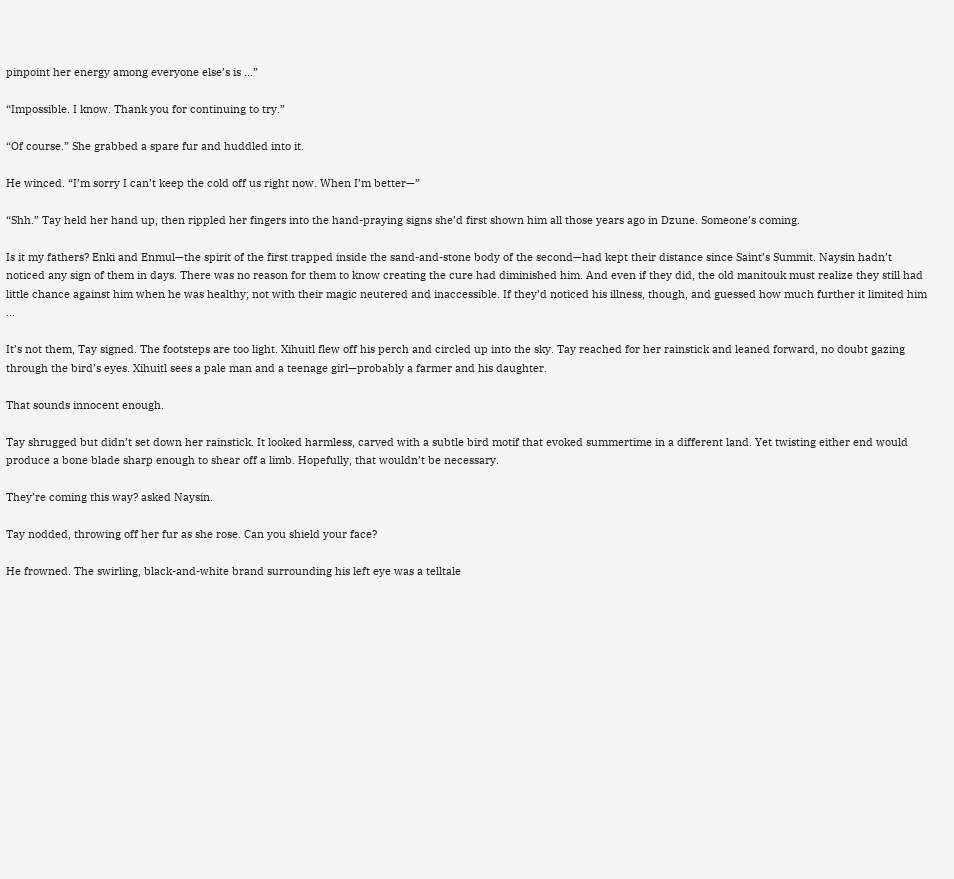pinpoint her energy among everyone else’s is …”

“Impossible. I know. Thank you for continuing to try.”

“Of course.” She grabbed a spare fur and huddled into it.

He winced. “I’m sorry I can’t keep the cold off us right now. When I’m better—”

“Shh.” Tay held her hand up, then rippled her fingers into the hand-praying signs she’d first shown him all those years ago in Dzune. Someone’s coming.

Is it my fathers? Enki and Enmul—the spirit of the first trapped inside the sand-and-stone body of the second—had kept their distance since Saint’s Summit. Naysin hadn’t noticed any sign of them in days. There was no reason for them to know creating the cure had diminished him. And even if they did, the old manitouk must realize they still had little chance against him when he was healthy; not with their magic neutered and inaccessible. If they’d noticed his illness, though, and guessed how much further it limited him …

It’s not them, Tay signed. The footsteps are too light. Xihuitl flew off his perch and circled up into the sky. Tay reached for her rainstick and leaned forward, no doubt gazing through the bird’s eyes. Xihuitl sees a pale man and a teenage girl—probably a farmer and his daughter.

That sounds innocent enough.

Tay shrugged but didn’t set down her rainstick. It looked harmless, carved with a subtle bird motif that evoked summertime in a different land. Yet twisting either end would produce a bone blade sharp enough to shear off a limb. Hopefully, that wouldn’t be necessary.

They’re coming this way? asked Naysin.

Tay nodded, throwing off her fur as she rose. Can you shield your face?

He frowned. The swirling, black-and-white brand surrounding his left eye was a telltale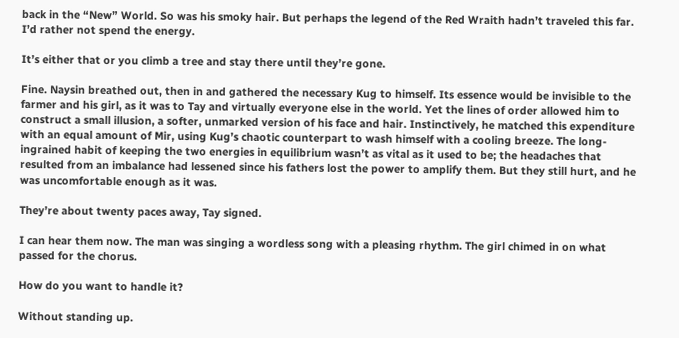back in the “New” World. So was his smoky hair. But perhaps the legend of the Red Wraith hadn’t traveled this far. I’d rather not spend the energy.

It’s either that or you climb a tree and stay there until they’re gone.

Fine. Naysin breathed out, then in and gathered the necessary Kug to himself. Its essence would be invisible to the farmer and his girl, as it was to Tay and virtually everyone else in the world. Yet the lines of order allowed him to construct a small illusion, a softer, unmarked version of his face and hair. Instinctively, he matched this expenditure with an equal amount of Mir, using Kug’s chaotic counterpart to wash himself with a cooling breeze. The long-ingrained habit of keeping the two energies in equilibrium wasn’t as vital as it used to be; the headaches that resulted from an imbalance had lessened since his fathers lost the power to amplify them. But they still hurt, and he was uncomfortable enough as it was.

They’re about twenty paces away, Tay signed.

I can hear them now. The man was singing a wordless song with a pleasing rhythm. The girl chimed in on what passed for the chorus.

How do you want to handle it?

Without standing up.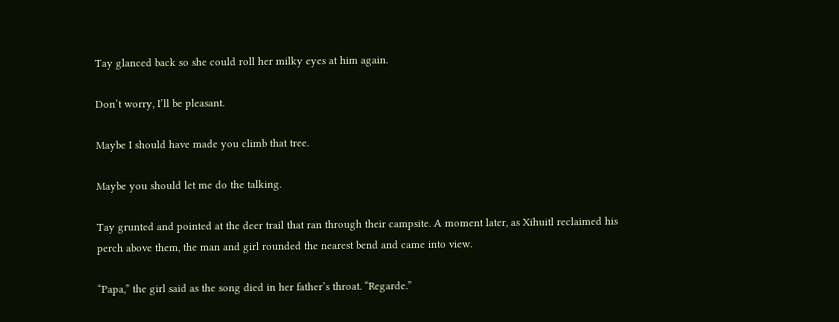Tay glanced back so she could roll her milky eyes at him again.

Don’t worry, I’ll be pleasant.

Maybe I should have made you climb that tree.

Maybe you should let me do the talking.

Tay grunted and pointed at the deer trail that ran through their campsite. A moment later, as Xihuitl reclaimed his perch above them, the man and girl rounded the nearest bend and came into view.

“Papa,” the girl said as the song died in her father’s throat. “Regarde.”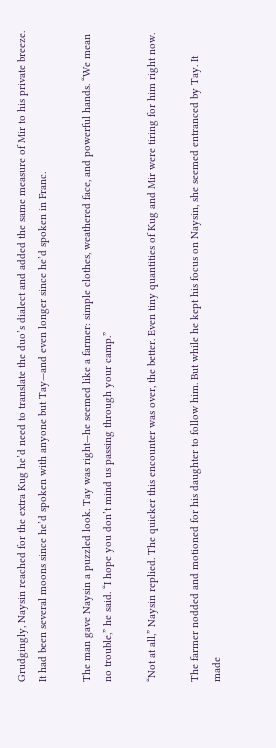Grudgingly, Naysin reached for the extra Kug he’d need to translate the duo’s dialect and added the same measure of Mir to his private breeze. It had been several moons since he’d spoken with anyone but Tay—and even longer since he’d spoken in Franc.

The man gave Naysin a puzzled look. Tay was right—he seemed like a farmer: simple clothes, weathered face, and powerful hands. “We mean no trouble,” he said. “I hope you don’t mind us passing through your camp.”

“Not at all,” Naysin replied. The quicker this encounter was over, the better. Even tiny quantities of Kug and Mir were tiring for him right now.

The farmer nodded and motioned for his daughter to follow him. But while he kept his focus on Naysin, she seemed entranced by Tay. It made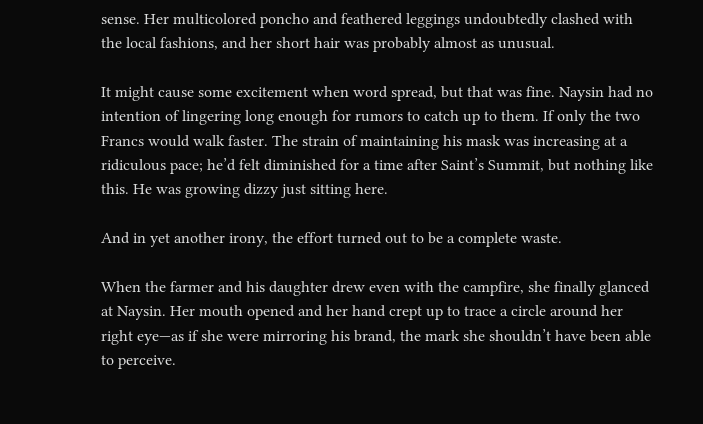sense. Her multicolored poncho and feathered leggings undoubtedly clashed with the local fashions, and her short hair was probably almost as unusual.

It might cause some excitement when word spread, but that was fine. Naysin had no intention of lingering long enough for rumors to catch up to them. If only the two Francs would walk faster. The strain of maintaining his mask was increasing at a ridiculous pace; he’d felt diminished for a time after Saint’s Summit, but nothing like this. He was growing dizzy just sitting here.

And in yet another irony, the effort turned out to be a complete waste.

When the farmer and his daughter drew even with the campfire, she finally glanced at Naysin. Her mouth opened and her hand crept up to trace a circle around her right eye—as if she were mirroring his brand, the mark she shouldn’t have been able to perceive.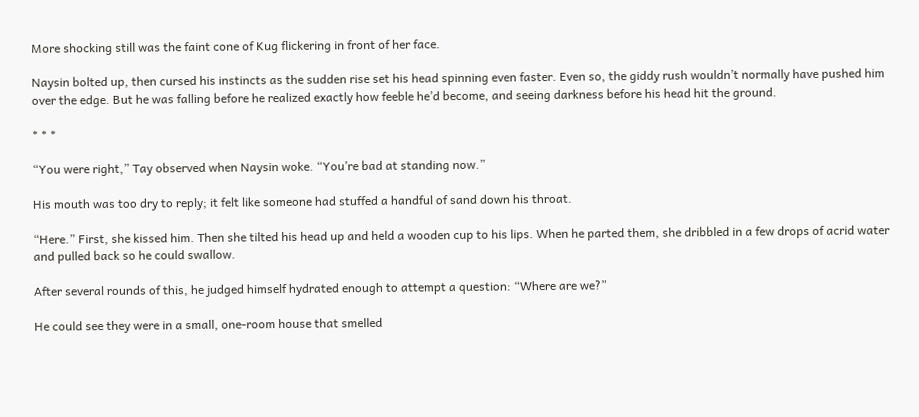More shocking still was the faint cone of Kug flickering in front of her face.

Naysin bolted up, then cursed his instincts as the sudden rise set his head spinning even faster. Even so, the giddy rush wouldn’t normally have pushed him over the edge. But he was falling before he realized exactly how feeble he’d become, and seeing darkness before his head hit the ground.

* * *

“You were right,” Tay observed when Naysin woke. “You’re bad at standing now.”

His mouth was too dry to reply; it felt like someone had stuffed a handful of sand down his throat.

“Here.” First, she kissed him. Then she tilted his head up and held a wooden cup to his lips. When he parted them, she dribbled in a few drops of acrid water and pulled back so he could swallow.

After several rounds of this, he judged himself hydrated enough to attempt a question: “Where are we?”

He could see they were in a small, one-room house that smelled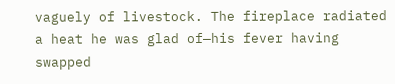vaguely of livestock. The fireplace radiated a heat he was glad of—his fever having swapped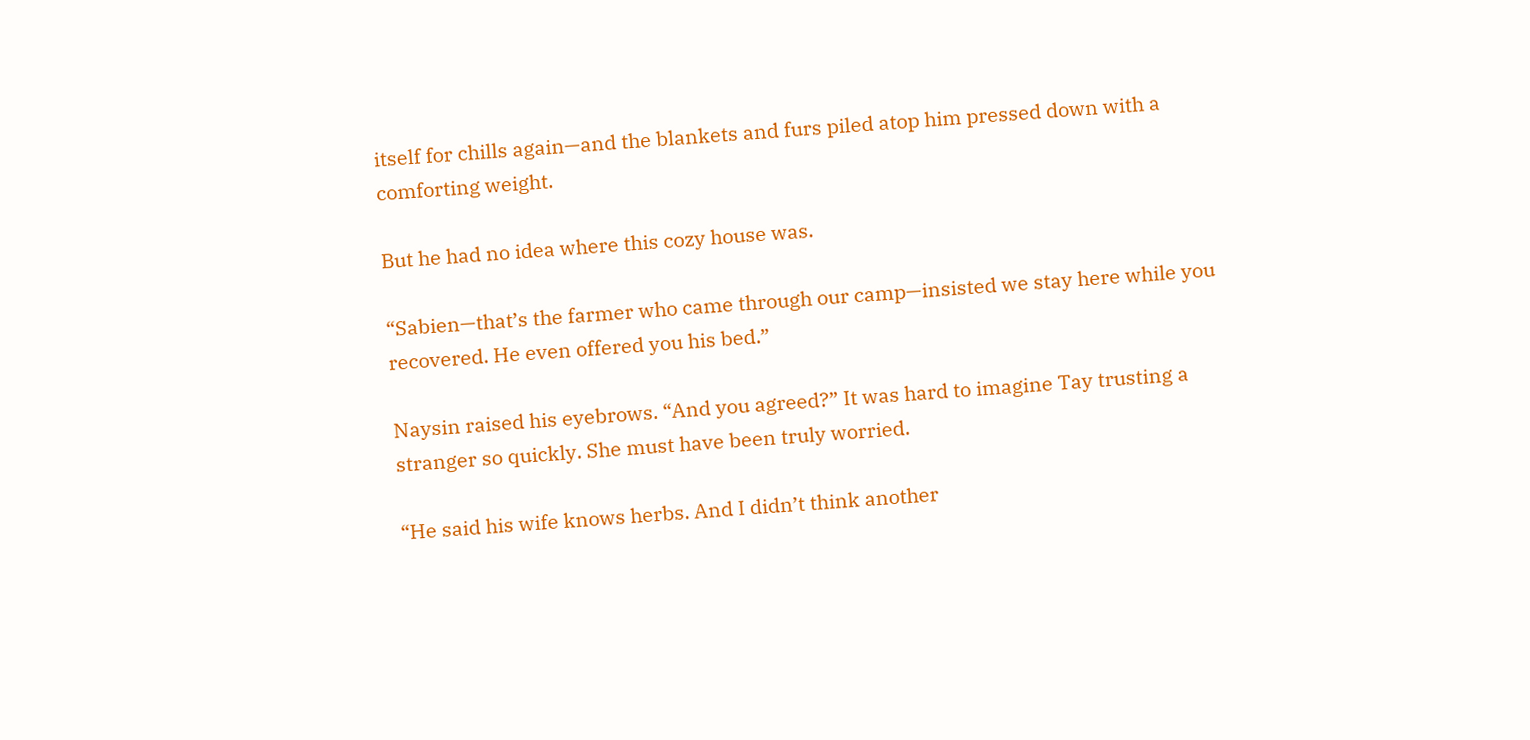itself for chills again—and the blankets and furs piled atop him pressed down with a comforting weight.

But he had no idea where this cozy house was.

“Sabien—that’s the farmer who came through our camp—insisted we stay here while you recovered. He even offered you his bed.”

Naysin raised his eyebrows. “And you agreed?” It was hard to imagine Tay trusting a stranger so quickly. She must have been truly worried.

“He said his wife knows herbs. And I didn’t think another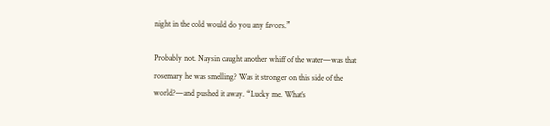night in the cold would do you any favors.”

Probably not. Naysin caught another whiff of the water—was that rosemary he was smelling? Was it stronger on this side of the world?—and pushed it away. “Lucky me. What’s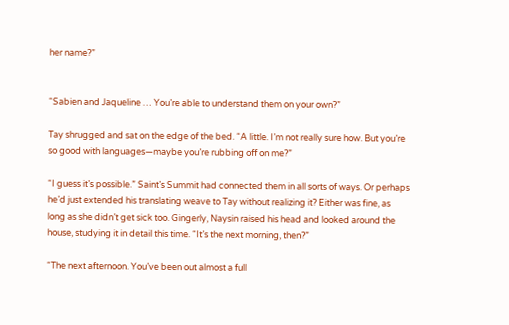her name?”


“Sabien and Jaqueline … You’re able to understand them on your own?”

Tay shrugged and sat on the edge of the bed. “A little. I’m not really sure how. But you’re so good with languages—maybe you’re rubbing off on me?”

“I guess it’s possible.” Saint’s Summit had connected them in all sorts of ways. Or perhaps he’d just extended his translating weave to Tay without realizing it? Either was fine, as long as she didn’t get sick too. Gingerly, Naysin raised his head and looked around the house, studying it in detail this time. “It’s the next morning, then?”

“The next afternoon. You’ve been out almost a full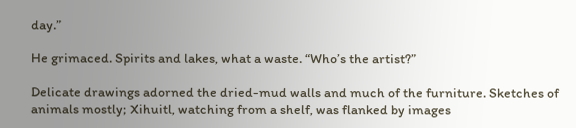day.”

He grimaced. Spirits and lakes, what a waste. “Who’s the artist?”

Delicate drawings adorned the dried-mud walls and much of the furniture. Sketches of animals mostly; Xihuitl, watching from a shelf, was flanked by images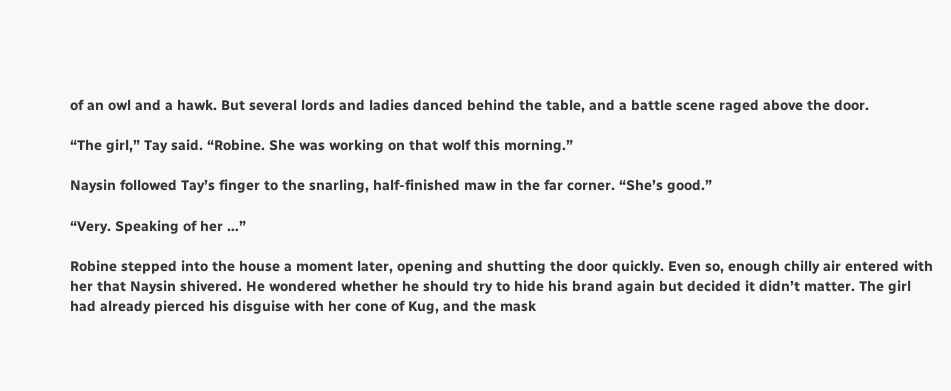of an owl and a hawk. But several lords and ladies danced behind the table, and a battle scene raged above the door.

“The girl,” Tay said. “Robine. She was working on that wolf this morning.”

Naysin followed Tay’s finger to the snarling, half-finished maw in the far corner. “She’s good.”

“Very. Speaking of her …”

Robine stepped into the house a moment later, opening and shutting the door quickly. Even so, enough chilly air entered with her that Naysin shivered. He wondered whether he should try to hide his brand again but decided it didn’t matter. The girl had already pierced his disguise with her cone of Kug, and the mask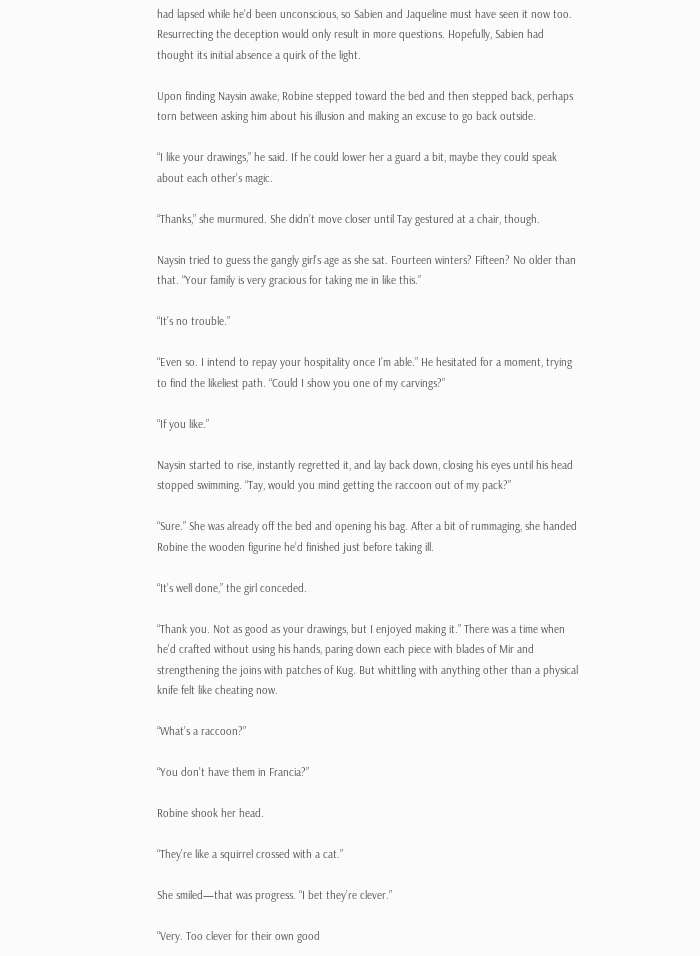had lapsed while he’d been unconscious, so Sabien and Jaqueline must have seen it now too. Resurrecting the deception would only result in more questions. Hopefully, Sabien had thought its initial absence a quirk of the light.

Upon finding Naysin awake, Robine stepped toward the bed and then stepped back, perhaps torn between asking him about his illusion and making an excuse to go back outside.

“I like your drawings,” he said. If he could lower her a guard a bit, maybe they could speak about each other’s magic.

“Thanks,” she murmured. She didn’t move closer until Tay gestured at a chair, though.

Naysin tried to guess the gangly girl’s age as she sat. Fourteen winters? Fifteen? No older than that. “Your family is very gracious for taking me in like this.”

“It’s no trouble.”

“Even so. I intend to repay your hospitality once I’m able.” He hesitated for a moment, trying to find the likeliest path. “Could I show you one of my carvings?”

“If you like.”

Naysin started to rise, instantly regretted it, and lay back down, closing his eyes until his head stopped swimming. “Tay, would you mind getting the raccoon out of my pack?”

“Sure.” She was already off the bed and opening his bag. After a bit of rummaging, she handed Robine the wooden figurine he’d finished just before taking ill.

“It’s well done,” the girl conceded.

“Thank you. Not as good as your drawings, but I enjoyed making it.” There was a time when he’d crafted without using his hands, paring down each piece with blades of Mir and strengthening the joins with patches of Kug. But whittling with anything other than a physical knife felt like cheating now.

“What’s a raccoon?”

“You don’t have them in Francia?”

Robine shook her head.

“They’re like a squirrel crossed with a cat.”

She smiled—that was progress. “I bet they’re clever.”

“Very. Too clever for their own good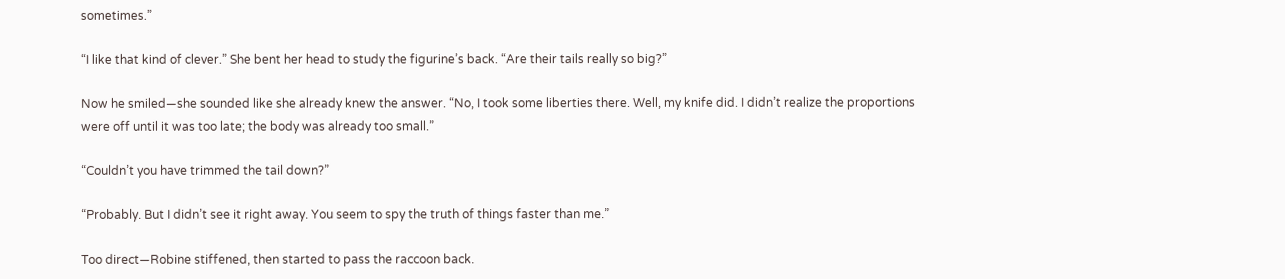sometimes.”

“I like that kind of clever.” She bent her head to study the figurine’s back. “Are their tails really so big?”

Now he smiled—she sounded like she already knew the answer. “No, I took some liberties there. Well, my knife did. I didn’t realize the proportions were off until it was too late; the body was already too small.”

“Couldn’t you have trimmed the tail down?”

“Probably. But I didn’t see it right away. You seem to spy the truth of things faster than me.”

Too direct—Robine stiffened, then started to pass the raccoon back.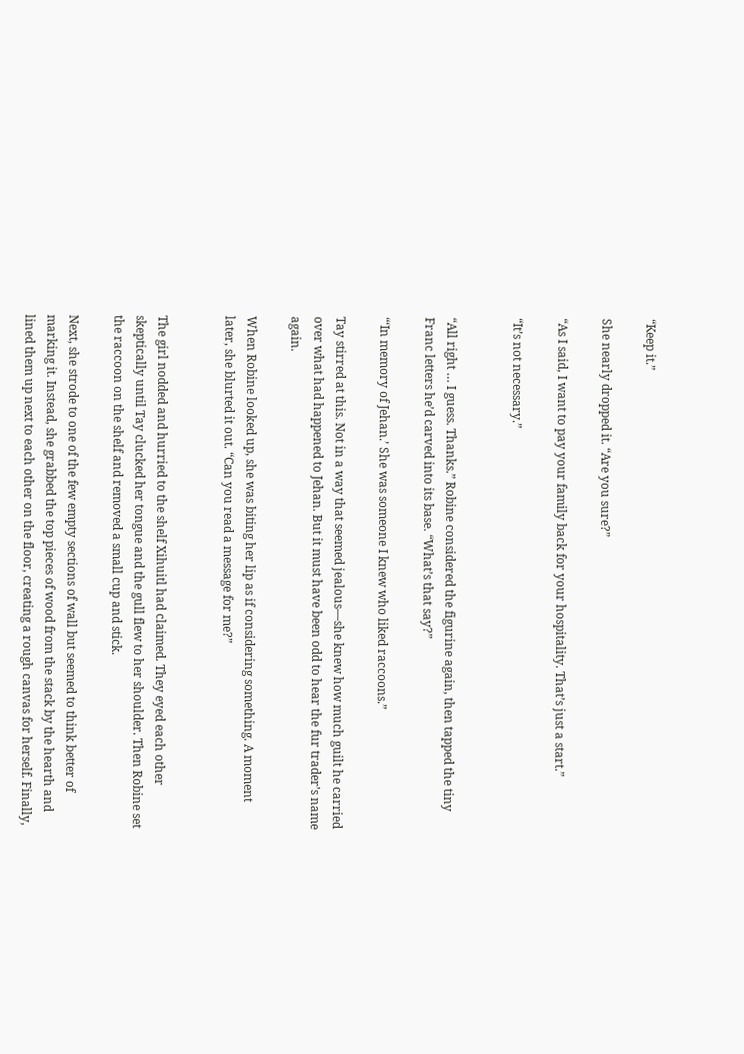“Keep it.”

She nearly dropped it. “Are you sure?”

“As I said, I want to pay your family back for your hospitality. That’s just a start.”

“It’s not necessary.”


“All right … I guess. Thanks.” Robine considered the figurine again, then tapped the tiny Franc letters he’d carved into its base. “What’s that say?”

“‘In memory of Jehan.’ She was someone I knew who liked raccoons.”

Tay stirred at this. Not in a way that seemed jealous—she knew how much guilt he carried over what had happened to Jehan. But it must have been odd to hear the fur trader’s name again.

When Robine looked up, she was biting her lip as if considering something. A moment later, she blurted it out. “Can you read a message for me?”


The girl nodded and hurried to the shelf Xihuitl had claimed. They eyed each other skeptically until Tay clucked her tongue and the gull flew to her shoulder. Then Robine set the raccoon on the shelf and removed a small cup and stick.

Next, she strode to one of the few empty sections of wall but seemed to think better of marking it. Instead, she grabbed the top pieces of wood from the stack by the hearth and lined them up next to each other on the floor, creating a rough canvas for herself. Finally,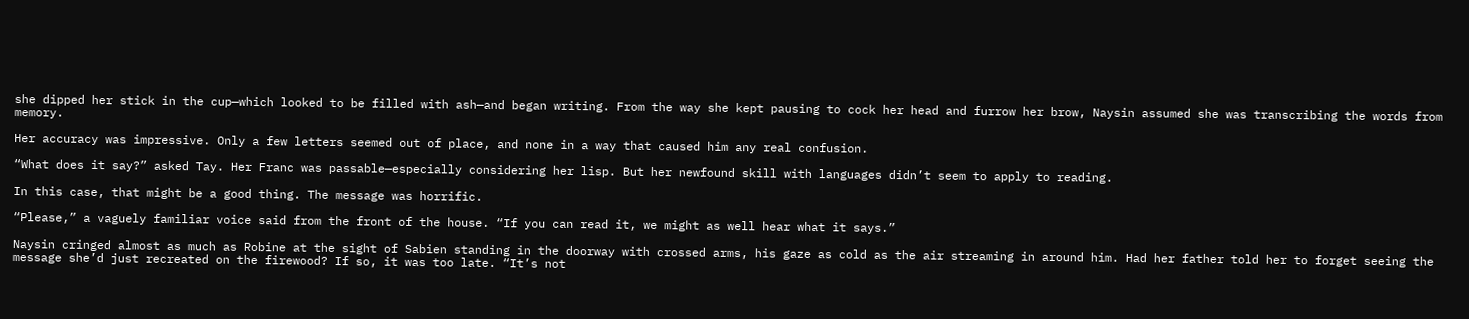she dipped her stick in the cup—which looked to be filled with ash—and began writing. From the way she kept pausing to cock her head and furrow her brow, Naysin assumed she was transcribing the words from memory.

Her accuracy was impressive. Only a few letters seemed out of place, and none in a way that caused him any real confusion.

“What does it say?” asked Tay. Her Franc was passable—especially considering her lisp. But her newfound skill with languages didn’t seem to apply to reading.

In this case, that might be a good thing. The message was horrific.

“Please,” a vaguely familiar voice said from the front of the house. “If you can read it, we might as well hear what it says.”

Naysin cringed almost as much as Robine at the sight of Sabien standing in the doorway with crossed arms, his gaze as cold as the air streaming in around him. Had her father told her to forget seeing the message she’d just recreated on the firewood? If so, it was too late. “It’s not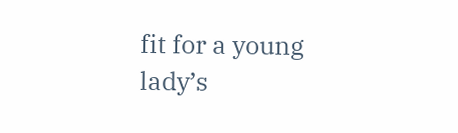fit for a young lady’s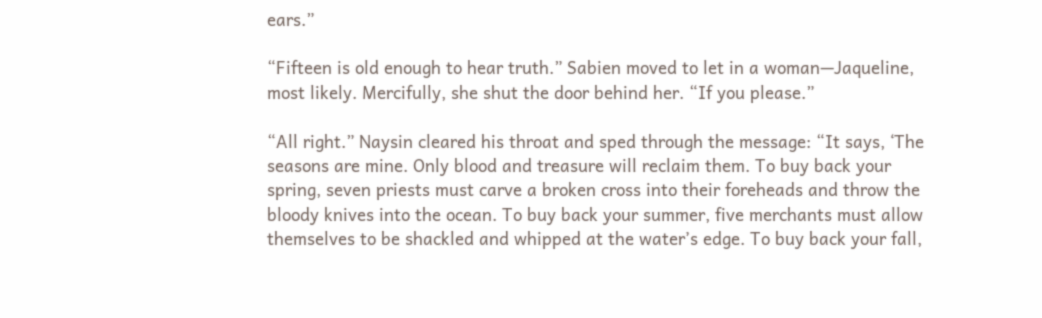ears.”

“Fifteen is old enough to hear truth.” Sabien moved to let in a woman—Jaqueline, most likely. Mercifully, she shut the door behind her. “If you please.”

“All right.” Naysin cleared his throat and sped through the message: “It says, ‘The seasons are mine. Only blood and treasure will reclaim them. To buy back your spring, seven priests must carve a broken cross into their foreheads and throw the bloody knives into the ocean. To buy back your summer, five merchants must allow themselves to be shackled and whipped at the water’s edge. To buy back your fall,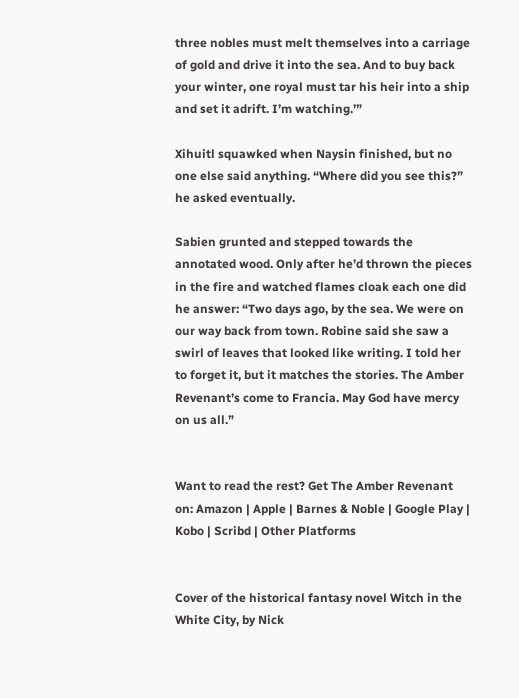three nobles must melt themselves into a carriage of gold and drive it into the sea. And to buy back your winter, one royal must tar his heir into a ship and set it adrift. I’m watching.’”

Xihuitl squawked when Naysin finished, but no one else said anything. “Where did you see this?” he asked eventually.

Sabien grunted and stepped towards the annotated wood. Only after he’d thrown the pieces in the fire and watched flames cloak each one did he answer: “Two days ago, by the sea. We were on our way back from town. Robine said she saw a swirl of leaves that looked like writing. I told her to forget it, but it matches the stories. The Amber Revenant’s come to Francia. May God have mercy on us all.”


Want to read the rest? Get The Amber Revenant on: Amazon | Apple | Barnes & Noble | Google Play | Kobo | Scribd | Other Platforms


Cover of the historical fantasy novel Witch in the White City, by Nick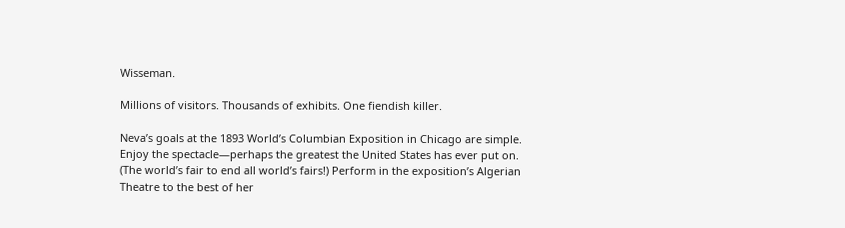Wisseman.

Millions of visitors. Thousands of exhibits. One fiendish killer.

Neva’s goals at the 1893 World’s Columbian Exposition in Chicago are simple. Enjoy the spectacle—perhaps the greatest the United States has ever put on. (The world’s fair to end all world’s fairs!) Perform in the exposition’s Algerian Theatre to the best of her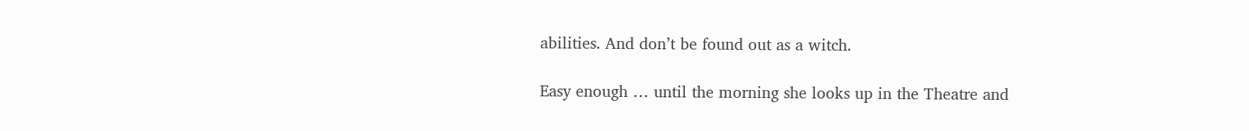abilities. And don’t be found out as a witch.

Easy enough … until the morning she looks up in the Theatre and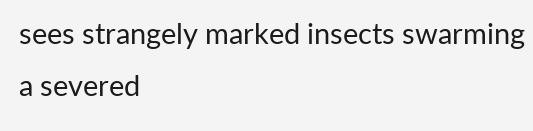sees strangely marked insects swarming a severed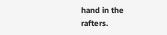hand in the rafters.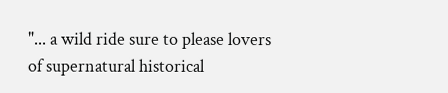"... a wild ride sure to please lovers of supernatural historical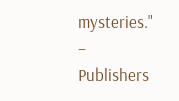mysteries." – Publishers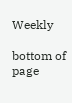Weekly

bottom of page